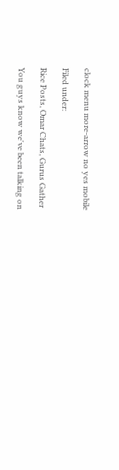clock menu more-arrow no yes mobile

Filed under:

Rice Posts, Omar Chats, Gurus Gather

You guys know we've been talking on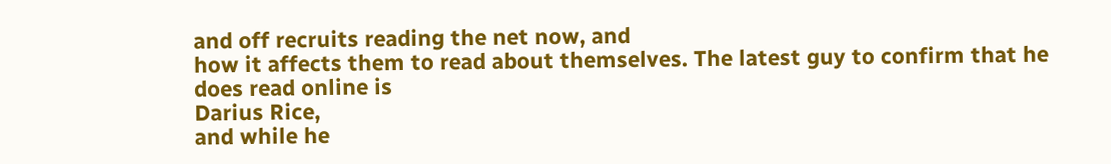and off recruits reading the net now, and
how it affects them to read about themselves. The latest guy to confirm that he
does read online is
Darius Rice,
and while he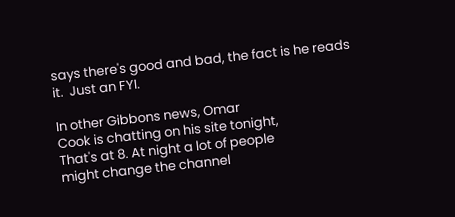says there's good and bad, the fact is he reads
it.  Just an FYI.

In other Gibbons news, Omar
Cook is chatting on his site tonight,
That's at 8. At night a lot of people
might change the channel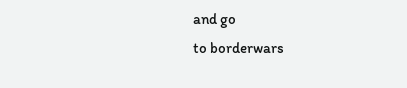and go
to borderwars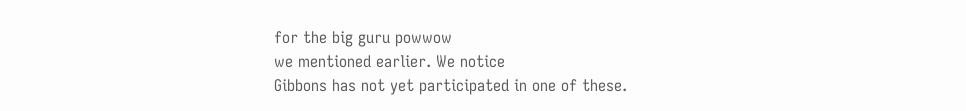for the big guru powwow
we mentioned earlier. We notice
Gibbons has not yet participated in one of these.